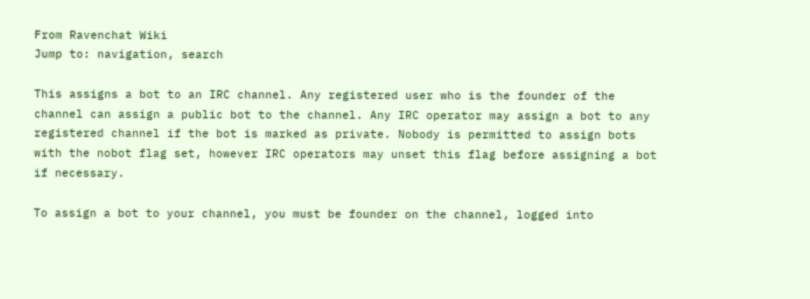From Ravenchat Wiki
Jump to: navigation, search

This assigns a bot to an IRC channel. Any registered user who is the founder of the channel can assign a public bot to the channel. Any IRC operator may assign a bot to any registered channel if the bot is marked as private. Nobody is permitted to assign bots with the nobot flag set, however IRC operators may unset this flag before assigning a bot if necessary.

To assign a bot to your channel, you must be founder on the channel, logged into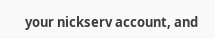your nickserv account, and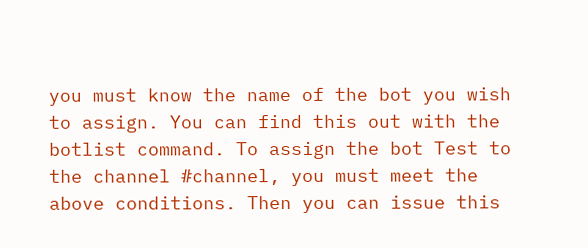you must know the name of the bot you wish to assign. You can find this out with the botlist command. To assign the bot Test to the channel #channel, you must meet the above conditions. Then you can issue this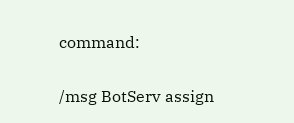command:

/msg BotServ assign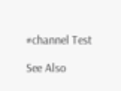#channel Test

See Also